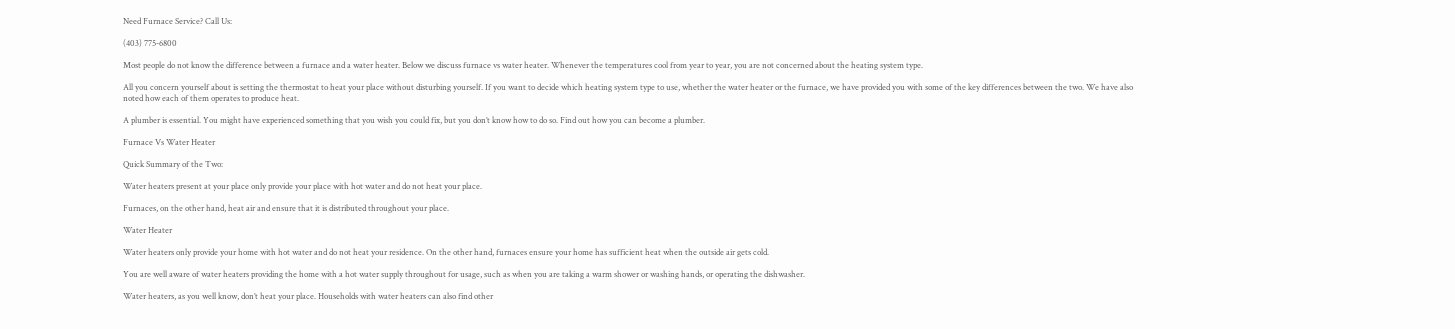Need Furnace Service? Call Us:

(403) 775-6800

Most people do not know the difference between a furnace and a water heater. Below we discuss furnace vs water heater. Whenever the temperatures cool from year to year, you are not concerned about the heating system type.

All you concern yourself about is setting the thermostat to heat your place without disturbing yourself. If you want to decide which heating system type to use, whether the water heater or the furnace, we have provided you with some of the key differences between the two. We have also noted how each of them operates to produce heat.

A plumber is essential. You might have experienced something that you wish you could fix, but you don’t know how to do so. Find out how you can become a plumber.

Furnace Vs Water Heater

Quick Summary of the Two:

Water heaters present at your place only provide your place with hot water and do not heat your place.

Furnaces, on the other hand, heat air and ensure that it is distributed throughout your place.

Water Heater

Water heaters only provide your home with hot water and do not heat your residence. On the other hand, furnaces ensure your home has sufficient heat when the outside air gets cold.

You are well aware of water heaters providing the home with a hot water supply throughout for usage, such as when you are taking a warm shower or washing hands, or operating the dishwasher.

Water heaters, as you well know, don’t heat your place. Households with water heaters can also find other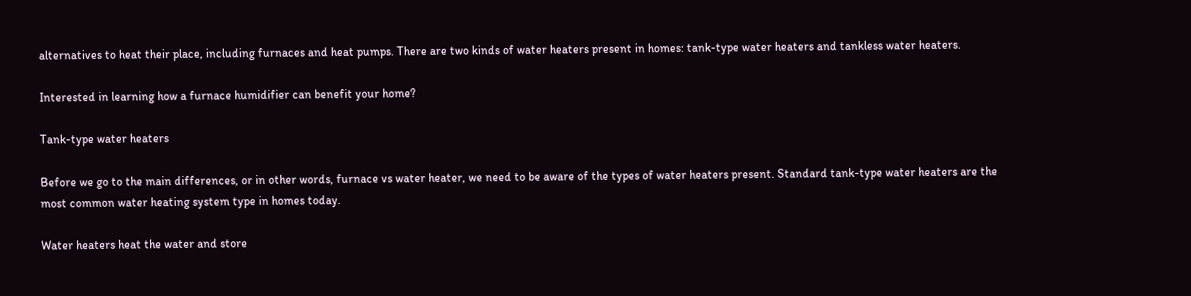alternatives to heat their place, including furnaces and heat pumps. There are two kinds of water heaters present in homes: tank-type water heaters and tankless water heaters.

Interested in learning how a furnace humidifier can benefit your home?

Tank-type water heaters

Before we go to the main differences, or in other words, furnace vs water heater, we need to be aware of the types of water heaters present. Standard tank-type water heaters are the most common water heating system type in homes today.

Water heaters heat the water and store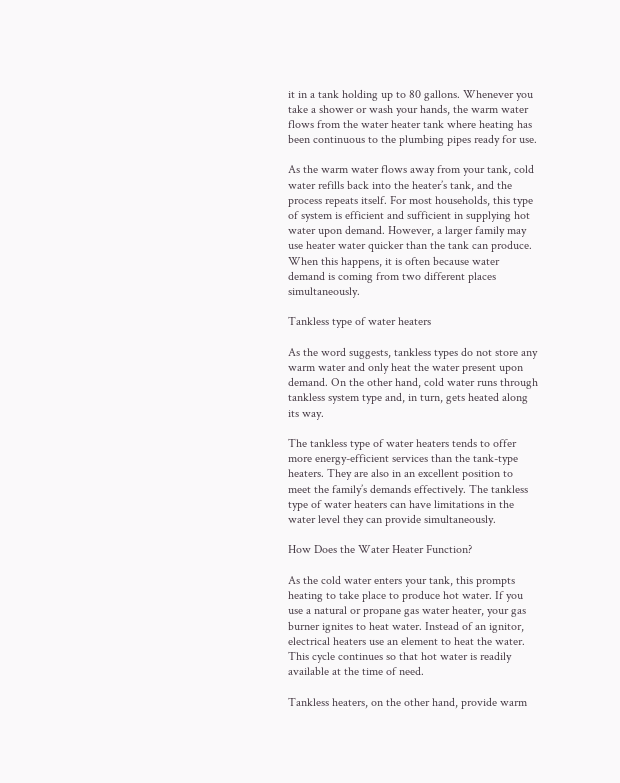it in a tank holding up to 80 gallons. Whenever you take a shower or wash your hands, the warm water flows from the water heater tank where heating has been continuous to the plumbing pipes ready for use.

As the warm water flows away from your tank, cold water refills back into the heater’s tank, and the process repeats itself. For most households, this type of system is efficient and sufficient in supplying hot water upon demand. However, a larger family may use heater water quicker than the tank can produce. When this happens, it is often because water demand is coming from two different places simultaneously.

Tankless type of water heaters

As the word suggests, tankless types do not store any warm water and only heat the water present upon demand. On the other hand, cold water runs through tankless system type and, in turn, gets heated along its way.

The tankless type of water heaters tends to offer more energy-efficient services than the tank-type heaters. They are also in an excellent position to meet the family’s demands effectively. The tankless type of water heaters can have limitations in the water level they can provide simultaneously.

How Does the Water Heater Function?

As the cold water enters your tank, this prompts heating to take place to produce hot water. If you use a natural or propane gas water heater, your gas burner ignites to heat water. Instead of an ignitor, electrical heaters use an element to heat the water. This cycle continues so that hot water is readily available at the time of need.

Tankless heaters, on the other hand, provide warm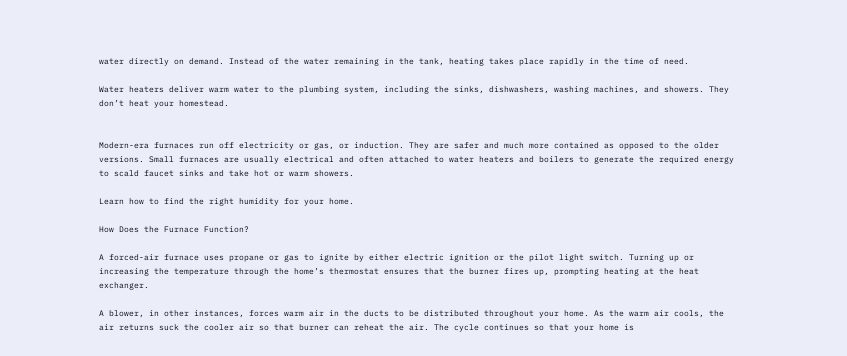water directly on demand. Instead of the water remaining in the tank, heating takes place rapidly in the time of need.

Water heaters deliver warm water to the plumbing system, including the sinks, dishwashers, washing machines, and showers. They don’t heat your homestead.


Modern-era furnaces run off electricity or gas, or induction. They are safer and much more contained as opposed to the older versions. Small furnaces are usually electrical and often attached to water heaters and boilers to generate the required energy to scald faucet sinks and take hot or warm showers.

Learn how to find the right humidity for your home.

How Does the Furnace Function?

A forced-air furnace uses propane or gas to ignite by either electric ignition or the pilot light switch. Turning up or increasing the temperature through the home’s thermostat ensures that the burner fires up, prompting heating at the heat exchanger.

A blower, in other instances, forces warm air in the ducts to be distributed throughout your home. As the warm air cools, the air returns suck the cooler air so that burner can reheat the air. The cycle continues so that your home is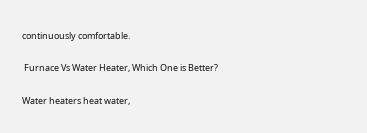continuously comfortable.

 Furnace Vs Water Heater, Which One is Better?

Water heaters heat water,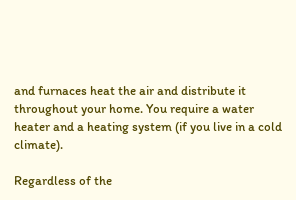and furnaces heat the air and distribute it throughout your home. You require a water heater and a heating system (if you live in a cold climate).

Regardless of the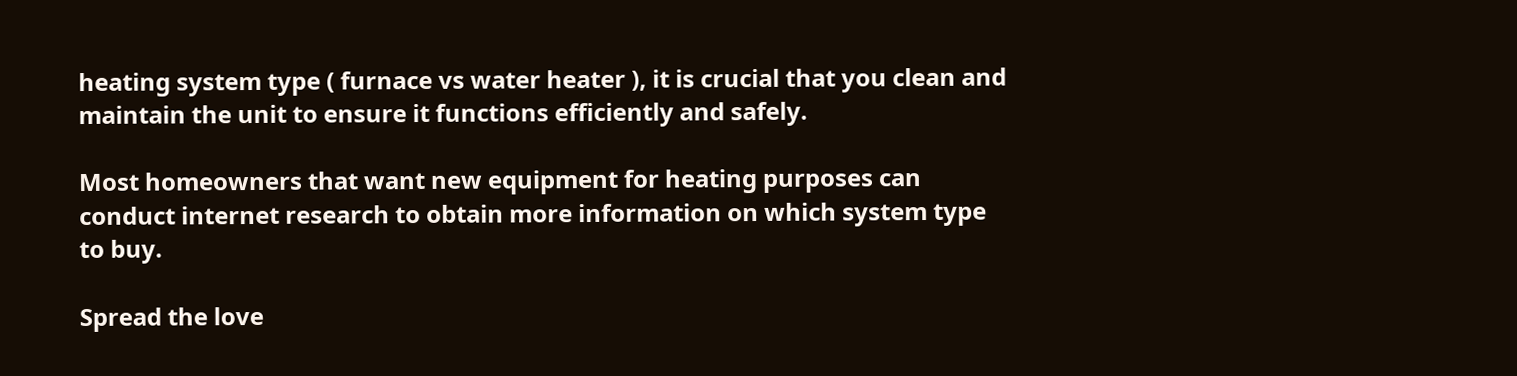heating system type ( furnace vs water heater ), it is crucial that you clean and maintain the unit to ensure it functions efficiently and safely.

Most homeowners that want new equipment for heating purposes can conduct internet research to obtain more information on which system type to buy.

Spread the love